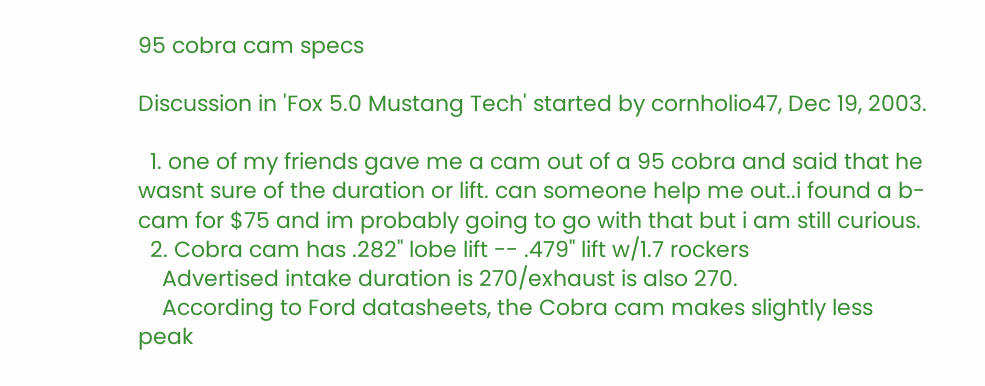95 cobra cam specs

Discussion in 'Fox 5.0 Mustang Tech' started by cornholio47, Dec 19, 2003.

  1. one of my friends gave me a cam out of a 95 cobra and said that he wasnt sure of the duration or lift. can someone help me out..i found a b-cam for $75 and im probably going to go with that but i am still curious.
  2. Cobra cam has .282" lobe lift -- .479" lift w/1.7 rockers
    Advertised intake duration is 270/exhaust is also 270.
    According to Ford datasheets, the Cobra cam makes slightly less peak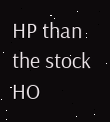HP than the stock HO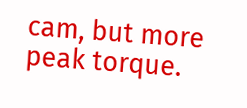cam, but more peak torque.